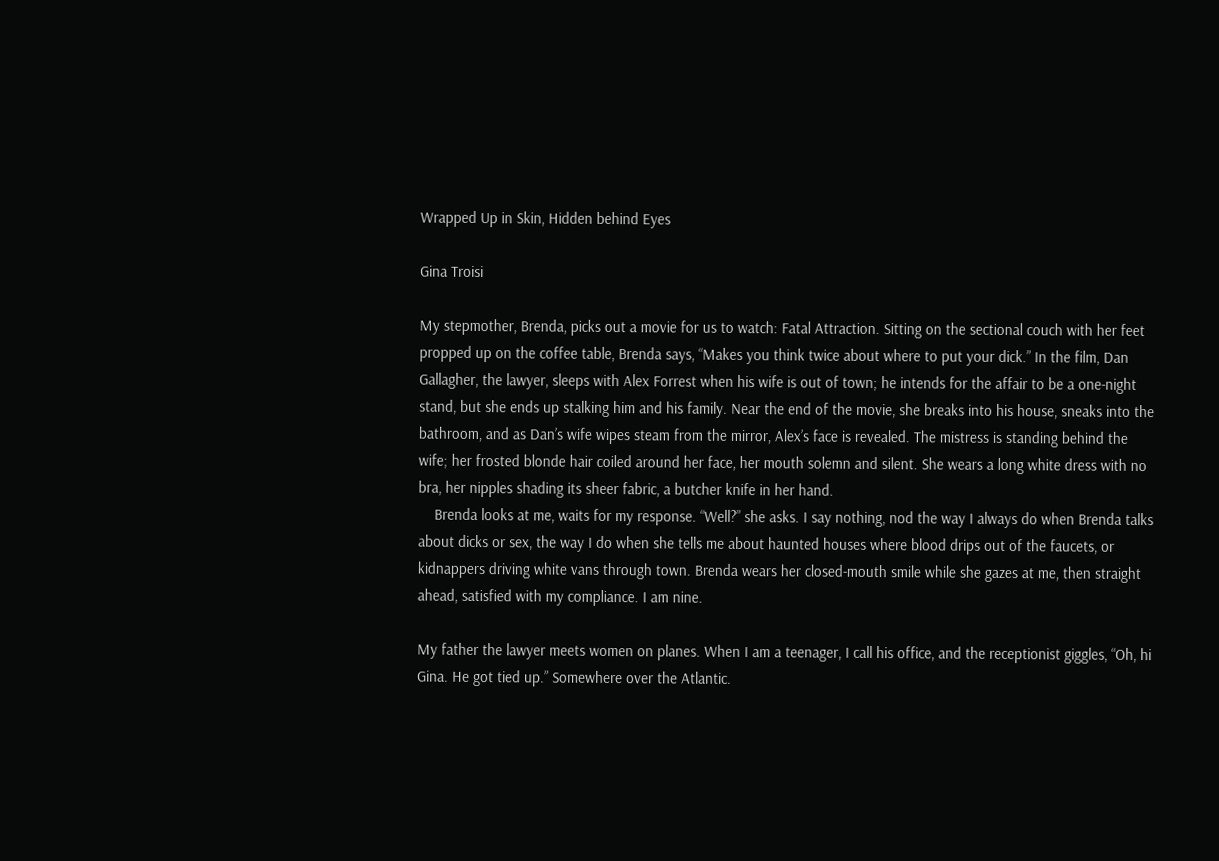Wrapped Up in Skin, Hidden behind Eyes

Gina Troisi

My stepmother, Brenda, picks out a movie for us to watch: Fatal Attraction. Sitting on the sectional couch with her feet propped up on the coffee table, Brenda says, “Makes you think twice about where to put your dick.” In the film, Dan Gallagher, the lawyer, sleeps with Alex Forrest when his wife is out of town; he intends for the affair to be a one-night stand, but she ends up stalking him and his family. Near the end of the movie, she breaks into his house, sneaks into the bathroom, and as Dan’s wife wipes steam from the mirror, Alex’s face is revealed. The mistress is standing behind the wife; her frosted blonde hair coiled around her face, her mouth solemn and silent. She wears a long white dress with no bra, her nipples shading its sheer fabric, a butcher knife in her hand.
    Brenda looks at me, waits for my response. “Well?” she asks. I say nothing, nod the way I always do when Brenda talks about dicks or sex, the way I do when she tells me about haunted houses where blood drips out of the faucets, or kidnappers driving white vans through town. Brenda wears her closed-mouth smile while she gazes at me, then straight ahead, satisfied with my compliance. I am nine.

My father the lawyer meets women on planes. When I am a teenager, I call his office, and the receptionist giggles, “Oh, hi Gina. He got tied up.” Somewhere over the Atlantic.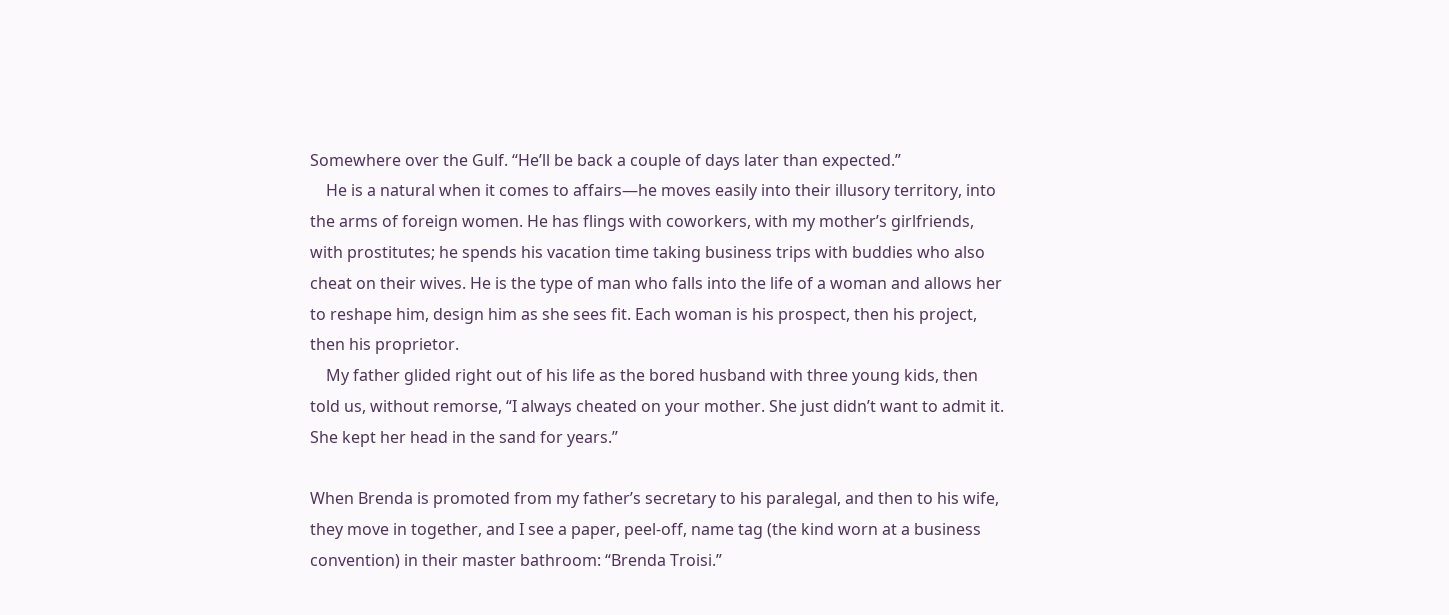Somewhere over the Gulf. “He’ll be back a couple of days later than expected.”
    He is a natural when it comes to affairs—he moves easily into their illusory territory, into the arms of foreign women. He has flings with coworkers, with my mother’s girlfriends, with prostitutes; he spends his vacation time taking business trips with buddies who also cheat on their wives. He is the type of man who falls into the life of a woman and allows her to reshape him, design him as she sees fit. Each woman is his prospect, then his project, then his proprietor.
    My father glided right out of his life as the bored husband with three young kids, then told us, without remorse, “I always cheated on your mother. She just didn’t want to admit it. She kept her head in the sand for years.”

When Brenda is promoted from my father’s secretary to his paralegal, and then to his wife, they move in together, and I see a paper, peel-off, name tag (the kind worn at a business convention) in their master bathroom: “Brenda Troisi.”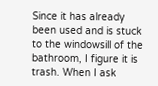Since it has already been used and is stuck to the windowsill of the bathroom, I figure it is trash. When I ask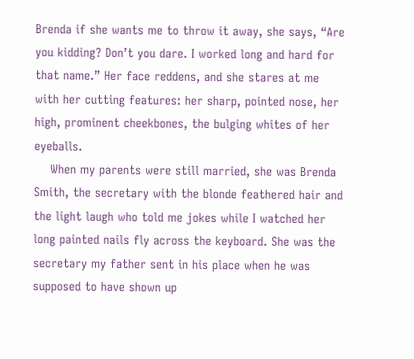Brenda if she wants me to throw it away, she says, “Are you kidding? Don’t you dare. I worked long and hard for that name.” Her face reddens, and she stares at me with her cutting features: her sharp, pointed nose, her high, prominent cheekbones, the bulging whites of her eyeballs.
    When my parents were still married, she was Brenda Smith, the secretary with the blonde feathered hair and the light laugh who told me jokes while I watched her long painted nails fly across the keyboard. She was the secretary my father sent in his place when he was supposed to have shown up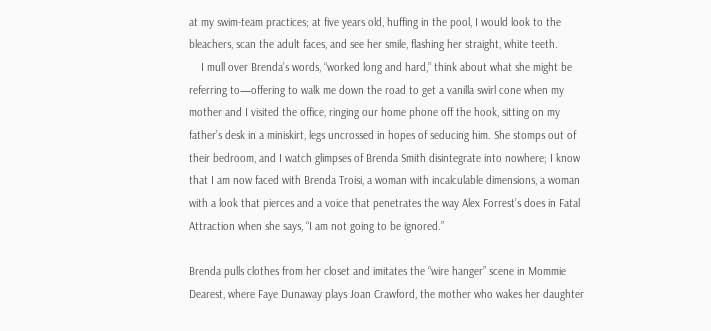at my swim-team practices; at five years old, huffing in the pool, I would look to the bleachers, scan the adult faces, and see her smile, flashing her straight, white teeth.
    I mull over Brenda’s words, “worked long and hard,” think about what she might be referring to—offering to walk me down the road to get a vanilla swirl cone when my mother and I visited the office, ringing our home phone off the hook, sitting on my father’s desk in a miniskirt, legs uncrossed in hopes of seducing him. She stomps out of their bedroom, and I watch glimpses of Brenda Smith disintegrate into nowhere; I know that I am now faced with Brenda Troisi, a woman with incalculable dimensions, a woman with a look that pierces and a voice that penetrates the way Alex Forrest’s does in Fatal Attraction when she says, “I am not going to be ignored.”

Brenda pulls clothes from her closet and imitates the “wire hanger” scene in Mommie Dearest, where Faye Dunaway plays Joan Crawford, the mother who wakes her daughter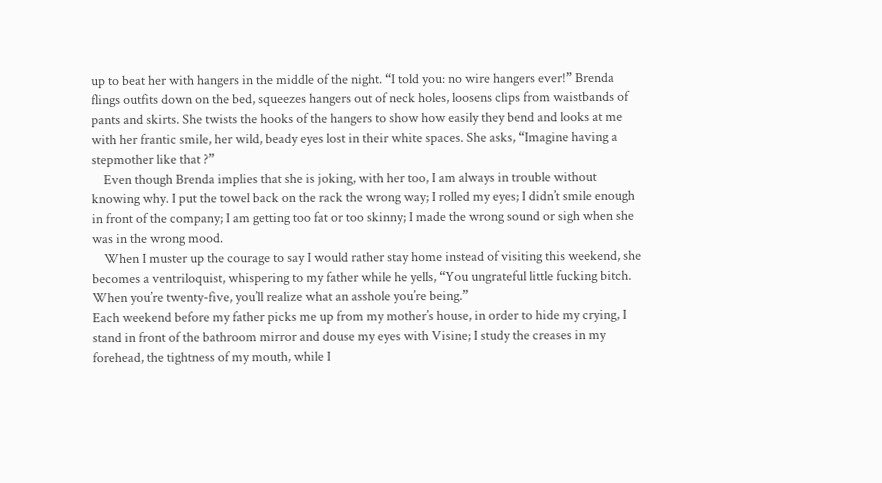up to beat her with hangers in the middle of the night. “I told you: no wire hangers ever!” Brenda flings outfits down on the bed, squeezes hangers out of neck holes, loosens clips from waistbands of pants and skirts. She twists the hooks of the hangers to show how easily they bend and looks at me with her frantic smile, her wild, beady eyes lost in their white spaces. She asks, “Imagine having a stepmother like that ?”
    Even though Brenda implies that she is joking, with her too, I am always in trouble without knowing why. I put the towel back on the rack the wrong way; I rolled my eyes; I didn’t smile enough in front of the company; I am getting too fat or too skinny; I made the wrong sound or sigh when she was in the wrong mood.
    When I muster up the courage to say I would rather stay home instead of visiting this weekend, she becomes a ventriloquist, whispering to my father while he yells, “You ungrateful little fucking bitch. When you’re twenty-five, you’ll realize what an asshole you’re being.”
Each weekend before my father picks me up from my mother’s house, in order to hide my crying, I stand in front of the bathroom mirror and douse my eyes with Visine; I study the creases in my forehead, the tightness of my mouth, while I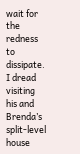wait for the redness to dissipate. I dread visiting his and Brenda’s split-level house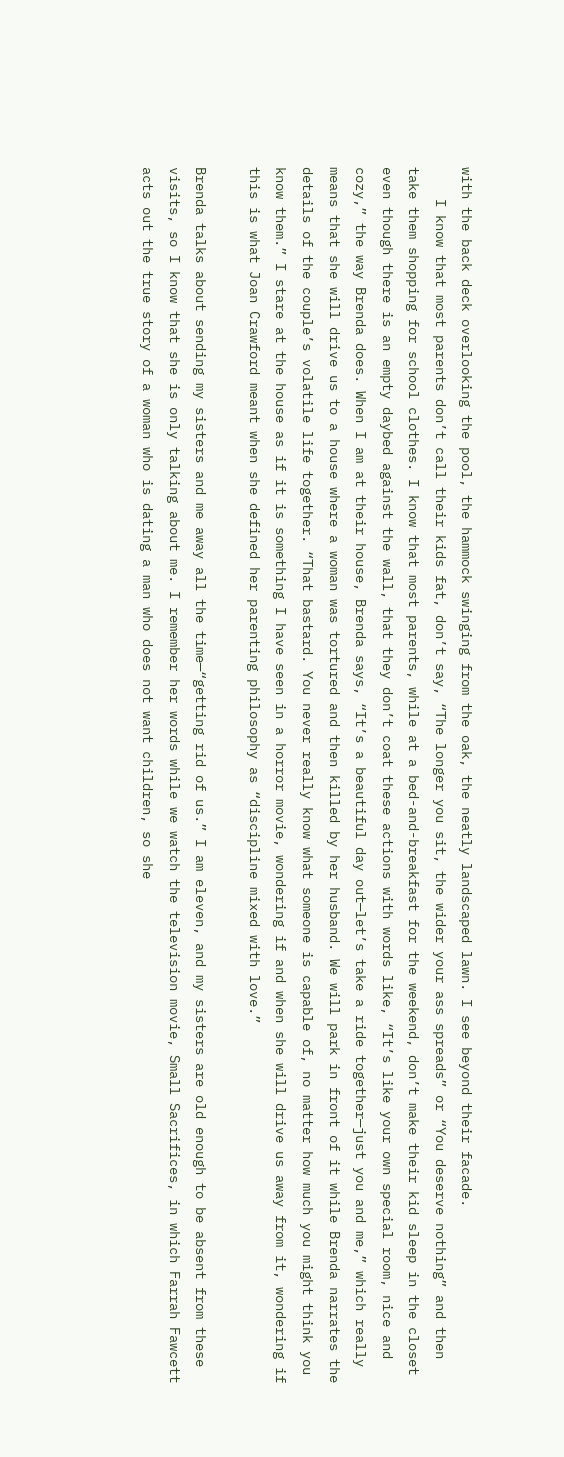with the back deck overlooking the pool, the hammock swinging from the oak, the neatly landscaped lawn. I see beyond their facade.
    I know that most parents don’t call their kids fat, don’t say, “The longer you sit, the wider your ass spreads” or “You deserve nothing” and then take them shopping for school clothes. I know that most parents, while at a bed-and-breakfast for the weekend, don’t make their kid sleep in the closet even though there is an empty daybed against the wall, that they don’t coat these actions with words like, “It’s like your own special room, nice and cozy,” the way Brenda does. When I am at their house, Brenda says, “It’s a beautiful day out—let’s take a ride together—just you and me,” which really means that she will drive us to a house where a woman was tortured and then killed by her husband. We will park in front of it while Brenda narrates the details of the couple’s volatile life together. “That bastard. You never really know what someone is capable of, no matter how much you might think you know them.” I stare at the house as if it is something I have seen in a horror movie, wondering if and when she will drive us away from it, wondering if this is what Joan Crawford meant when she defined her parenting philosophy as “discipline mixed with love.”

Brenda talks about sending my sisters and me away all the time—“getting rid of us.” I am eleven, and my sisters are old enough to be absent from these visits, so I know that she is only talking about me. I remember her words while we watch the television movie, Small Sacrifices, in which Farrah Fawcett acts out the true story of a woman who is dating a man who does not want children, so she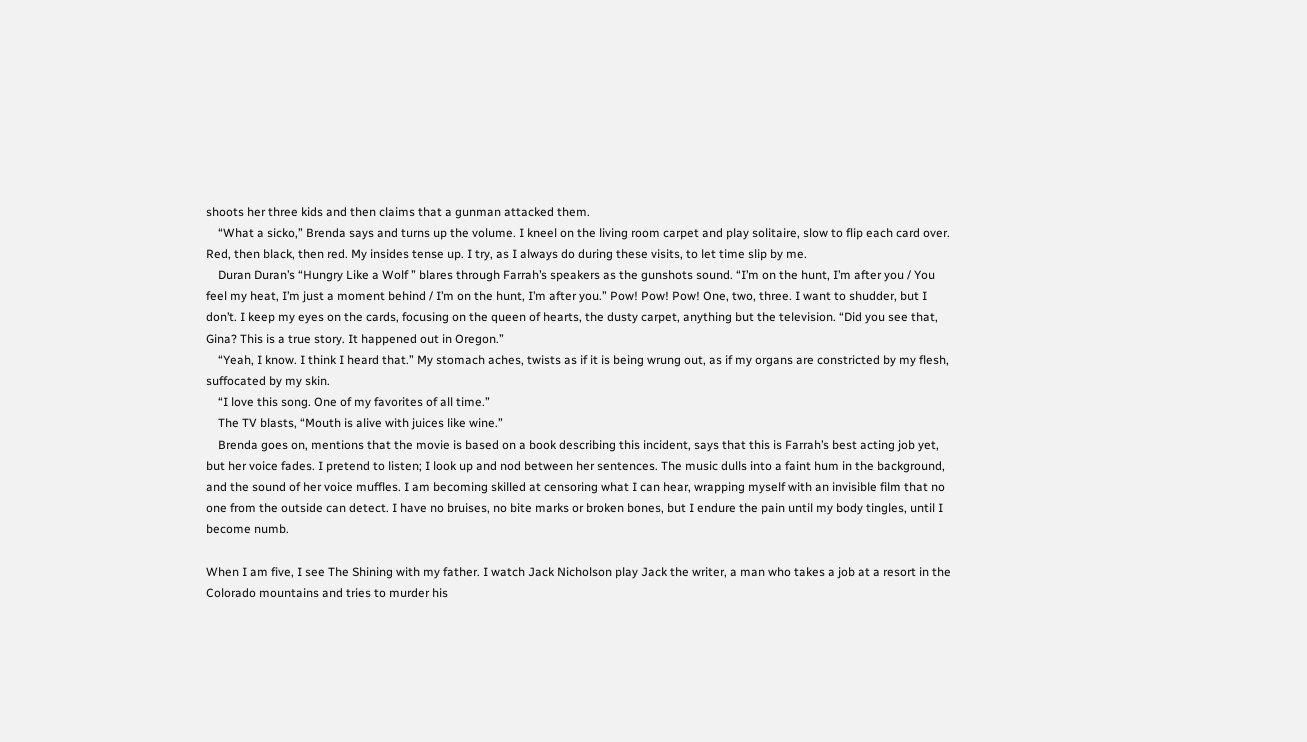shoots her three kids and then claims that a gunman attacked them.
    “What a sicko,” Brenda says and turns up the volume. I kneel on the living room carpet and play solitaire, slow to flip each card over. Red, then black, then red. My insides tense up. I try, as I always do during these visits, to let time slip by me.
    Duran Duran’s “Hungry Like a Wolf ” blares through Farrah’s speakers as the gunshots sound. “I’m on the hunt, I’m after you / You feel my heat, I’m just a moment behind / I’m on the hunt, I’m after you.” Pow! Pow! Pow! One, two, three. I want to shudder, but I don’t. I keep my eyes on the cards, focusing on the queen of hearts, the dusty carpet, anything but the television. “Did you see that, Gina? This is a true story. It happened out in Oregon.”
    “Yeah, I know. I think I heard that.” My stomach aches, twists as if it is being wrung out, as if my organs are constricted by my flesh, suffocated by my skin.
    “I love this song. One of my favorites of all time.”
    The TV blasts, “Mouth is alive with juices like wine.”
    Brenda goes on, mentions that the movie is based on a book describing this incident, says that this is Farrah’s best acting job yet, but her voice fades. I pretend to listen; I look up and nod between her sentences. The music dulls into a faint hum in the background, and the sound of her voice muffles. I am becoming skilled at censoring what I can hear, wrapping myself with an invisible film that no one from the outside can detect. I have no bruises, no bite marks or broken bones, but I endure the pain until my body tingles, until I become numb.

When I am five, I see The Shining with my father. I watch Jack Nicholson play Jack the writer, a man who takes a job at a resort in the Colorado mountains and tries to murder his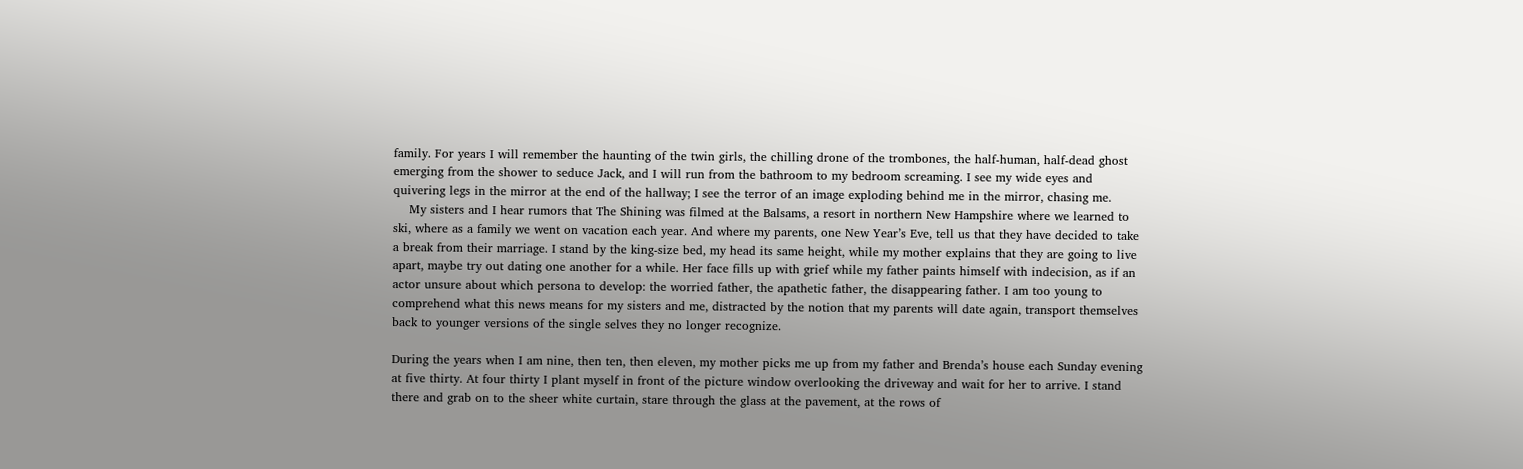family. For years I will remember the haunting of the twin girls, the chilling drone of the trombones, the half-human, half-dead ghost emerging from the shower to seduce Jack, and I will run from the bathroom to my bedroom screaming. I see my wide eyes and quivering legs in the mirror at the end of the hallway; I see the terror of an image exploding behind me in the mirror, chasing me.
    My sisters and I hear rumors that The Shining was filmed at the Balsams, a resort in northern New Hampshire where we learned to ski, where as a family we went on vacation each year. And where my parents, one New Year’s Eve, tell us that they have decided to take a break from their marriage. I stand by the king-size bed, my head its same height, while my mother explains that they are going to live apart, maybe try out dating one another for a while. Her face fills up with grief while my father paints himself with indecision, as if an actor unsure about which persona to develop: the worried father, the apathetic father, the disappearing father. I am too young to comprehend what this news means for my sisters and me, distracted by the notion that my parents will date again, transport themselves back to younger versions of the single selves they no longer recognize.

During the years when I am nine, then ten, then eleven, my mother picks me up from my father and Brenda’s house each Sunday evening at five thirty. At four thirty I plant myself in front of the picture window overlooking the driveway and wait for her to arrive. I stand there and grab on to the sheer white curtain, stare through the glass at the pavement, at the rows of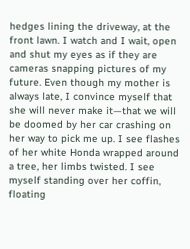hedges lining the driveway, at the front lawn. I watch and I wait, open and shut my eyes as if they are cameras snapping pictures of my future. Even though my mother is always late, I convince myself that she will never make it—that we will be doomed by her car crashing on her way to pick me up. I see flashes of her white Honda wrapped around a tree, her limbs twisted. I see myself standing over her coffin, floating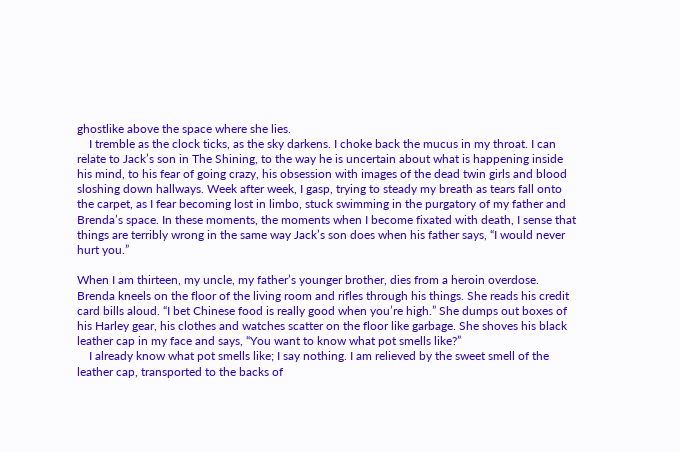ghostlike above the space where she lies.
    I tremble as the clock ticks, as the sky darkens. I choke back the mucus in my throat. I can relate to Jack’s son in The Shining, to the way he is uncertain about what is happening inside his mind, to his fear of going crazy, his obsession with images of the dead twin girls and blood sloshing down hallways. Week after week, I gasp, trying to steady my breath as tears fall onto the carpet, as I fear becoming lost in limbo, stuck swimming in the purgatory of my father and Brenda’s space. In these moments, the moments when I become fixated with death, I sense that things are terribly wrong in the same way Jack’s son does when his father says, “I would never hurt you.”

When I am thirteen, my uncle, my father’s younger brother, dies from a heroin overdose. Brenda kneels on the floor of the living room and rifles through his things. She reads his credit card bills aloud. “I bet Chinese food is really good when you’re high.” She dumps out boxes of his Harley gear, his clothes and watches scatter on the floor like garbage. She shoves his black leather cap in my face and says, “You want to know what pot smells like?”
    I already know what pot smells like; I say nothing. I am relieved by the sweet smell of the leather cap, transported to the backs of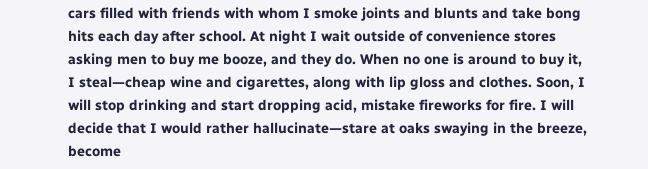cars filled with friends with whom I smoke joints and blunts and take bong hits each day after school. At night I wait outside of convenience stores asking men to buy me booze, and they do. When no one is around to buy it, I steal—cheap wine and cigarettes, along with lip gloss and clothes. Soon, I will stop drinking and start dropping acid, mistake fireworks for fire. I will decide that I would rather hallucinate—stare at oaks swaying in the breeze, become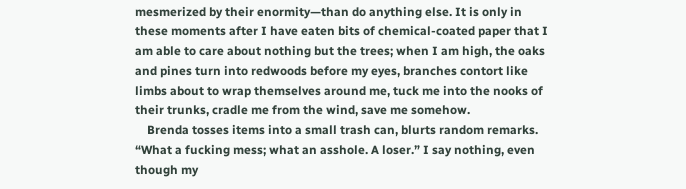mesmerized by their enormity—than do anything else. It is only in these moments after I have eaten bits of chemical-coated paper that I am able to care about nothing but the trees; when I am high, the oaks and pines turn into redwoods before my eyes, branches contort like limbs about to wrap themselves around me, tuck me into the nooks of their trunks, cradle me from the wind, save me somehow.
    Brenda tosses items into a small trash can, blurts random remarks. “What a fucking mess; what an asshole. A loser.” I say nothing, even though my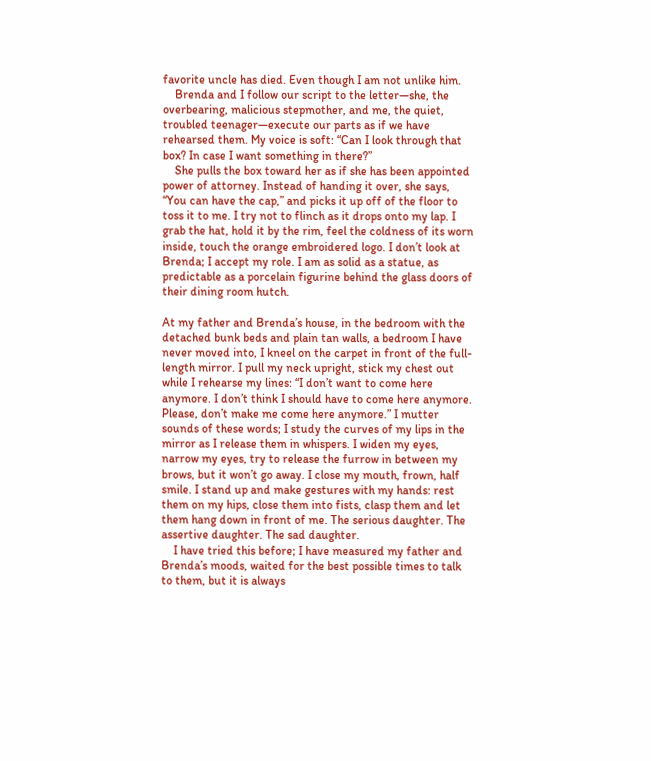favorite uncle has died. Even though I am not unlike him.
    Brenda and I follow our script to the letter—she, the overbearing, malicious stepmother, and me, the quiet, troubled teenager—execute our parts as if we have rehearsed them. My voice is soft: “Can I look through that box? In case I want something in there?”
    She pulls the box toward her as if she has been appointed power of attorney. Instead of handing it over, she says, “You can have the cap,” and picks it up off of the floor to toss it to me. I try not to flinch as it drops onto my lap. I grab the hat, hold it by the rim, feel the coldness of its worn inside, touch the orange embroidered logo. I don’t look at Brenda; I accept my role. I am as solid as a statue, as predictable as a porcelain figurine behind the glass doors of their dining room hutch.

At my father and Brenda’s house, in the bedroom with the detached bunk beds and plain tan walls, a bedroom I have never moved into, I kneel on the carpet in front of the full-length mirror. I pull my neck upright, stick my chest out while I rehearse my lines: “I don’t want to come here anymore. I don’t think I should have to come here anymore. Please, don’t make me come here anymore.” I mutter sounds of these words; I study the curves of my lips in the mirror as I release them in whispers. I widen my eyes, narrow my eyes, try to release the furrow in between my brows, but it won’t go away. I close my mouth, frown, half smile. I stand up and make gestures with my hands: rest them on my hips, close them into fists, clasp them and let them hang down in front of me. The serious daughter. The assertive daughter. The sad daughter.
    I have tried this before; I have measured my father and Brenda’s moods, waited for the best possible times to talk to them, but it is always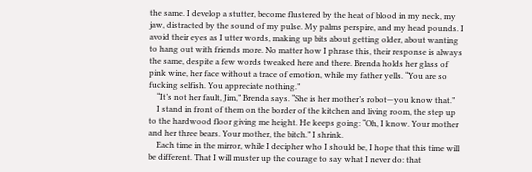the same. I develop a stutter, become flustered by the heat of blood in my neck, my jaw, distracted by the sound of my pulse. My palms perspire, and my head pounds. I avoid their eyes as I utter words, making up bits about getting older, about wanting to hang out with friends more. No matter how I phrase this, their response is always the same, despite a few words tweaked here and there. Brenda holds her glass of pink wine, her face without a trace of emotion, while my father yells. “You are so fucking selfish. You appreciate nothing.”
    “It’s not her fault, Jim,” Brenda says. “She is her mother’s robot—you know that.”
    I stand in front of them on the border of the kitchen and living room, the step up to the hardwood floor giving me height. He keeps going: “Oh, I know. Your mother and her three bears. Your mother, the bitch.” I shrink.
    Each time in the mirror, while I decipher who I should be, I hope that this time will be different. That I will muster up the courage to say what I never do: that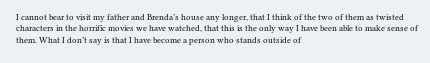I cannot bear to visit my father and Brenda’s house any longer, that I think of the two of them as twisted characters in the horrific movies we have watched, that this is the only way I have been able to make sense of them. What I don’t say is that I have become a person who stands outside of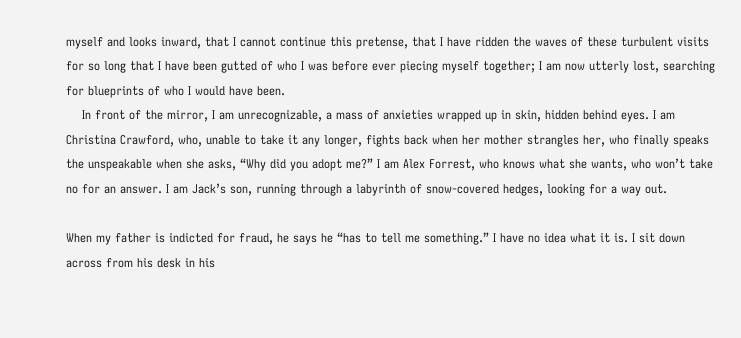myself and looks inward, that I cannot continue this pretense, that I have ridden the waves of these turbulent visits for so long that I have been gutted of who I was before ever piecing myself together; I am now utterly lost, searching for blueprints of who I would have been.
    In front of the mirror, I am unrecognizable, a mass of anxieties wrapped up in skin, hidden behind eyes. I am Christina Crawford, who, unable to take it any longer, fights back when her mother strangles her, who finally speaks the unspeakable when she asks, “Why did you adopt me?” I am Alex Forrest, who knows what she wants, who won’t take no for an answer. I am Jack’s son, running through a labyrinth of snow-covered hedges, looking for a way out.

When my father is indicted for fraud, he says he “has to tell me something.” I have no idea what it is. I sit down across from his desk in his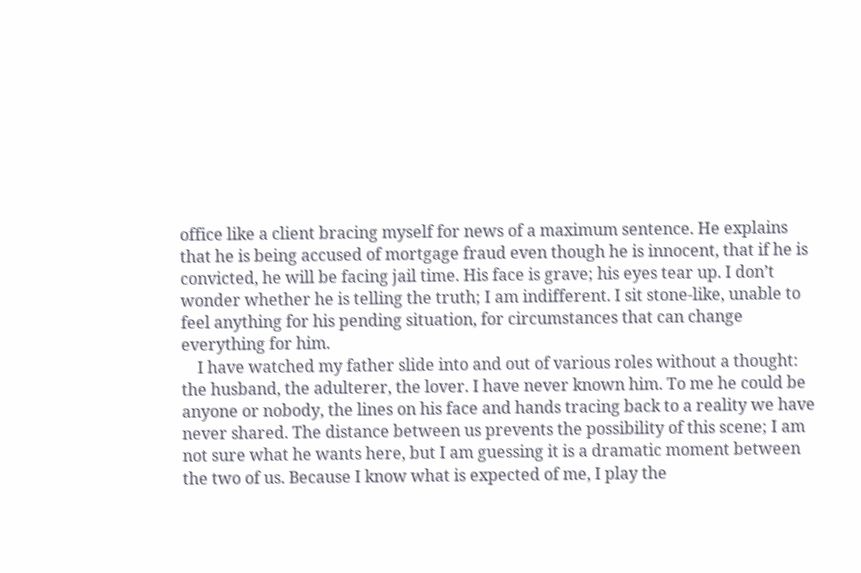office like a client bracing myself for news of a maximum sentence. He explains that he is being accused of mortgage fraud even though he is innocent, that if he is convicted, he will be facing jail time. His face is grave; his eyes tear up. I don’t wonder whether he is telling the truth; I am indifferent. I sit stone-like, unable to feel anything for his pending situation, for circumstances that can change everything for him.
    I have watched my father slide into and out of various roles without a thought: the husband, the adulterer, the lover. I have never known him. To me he could be anyone or nobody, the lines on his face and hands tracing back to a reality we have never shared. The distance between us prevents the possibility of this scene; I am not sure what he wants here, but I am guessing it is a dramatic moment between the two of us. Because I know what is expected of me, I play the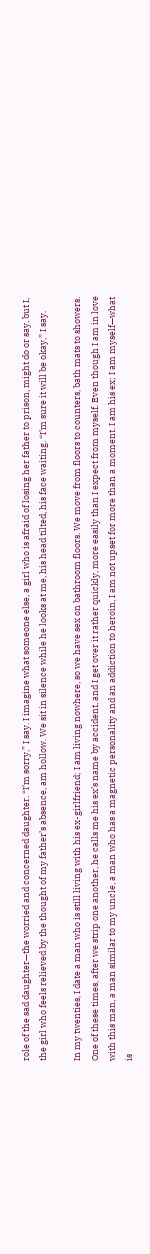role of the sad daughter—the worried and concerned daughter. “I’m sorry,” I say. I imagine what someone else, a girl who is afraid of losing her father to prison, might do or say, but I, the girl who feels relieved by the thought of my father’s absence, am hollow. We sit in silence while he looks at me, his head tilted, his face waiting. “I’m sure it will be okay,” I say.

In my twenties, I date a man who is still living with his ex-girlfriend; I am living nowhere, so we have sex on bathroom floors. We move from floors to counters, bath mats to showers. One of these times, after we strip one another, he calls me his ex’s name by accident, and I get over it rather quickly, more easily than I expect from myself. Even though I am in love with this man, a man similar to my uncle, a man who has a magnetic personality and an addiction to heroin, I am not upset for more than a moment. I am his ex; I am myself—what is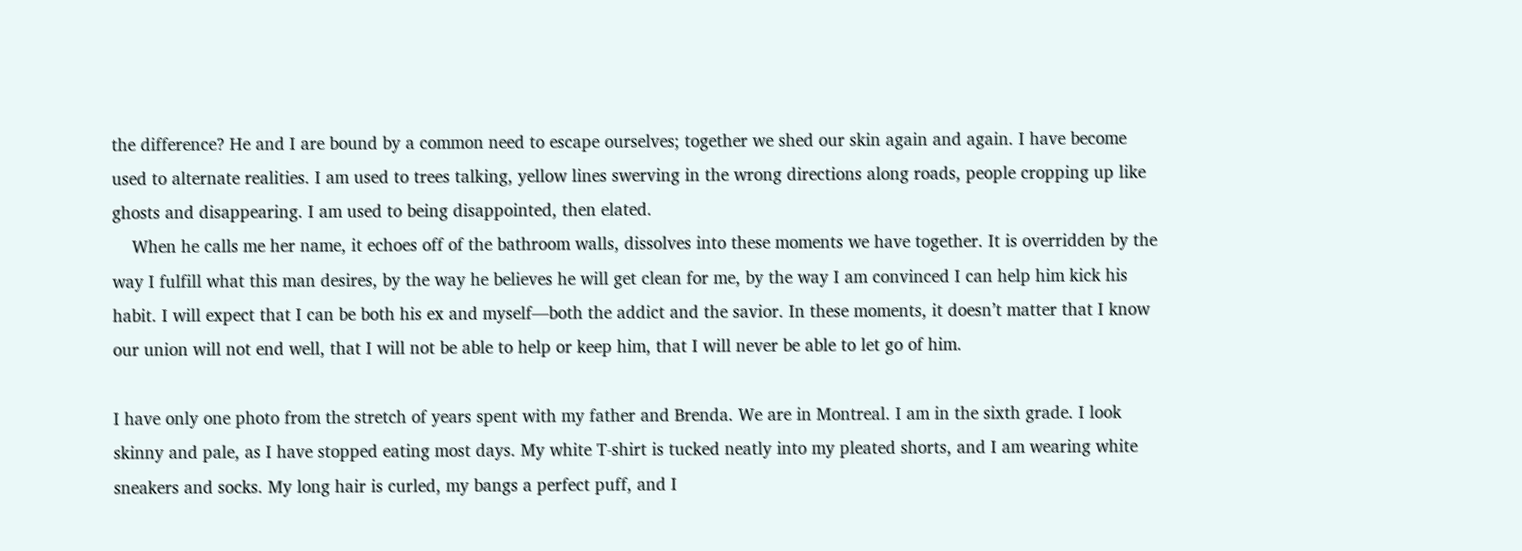the difference? He and I are bound by a common need to escape ourselves; together we shed our skin again and again. I have become used to alternate realities. I am used to trees talking, yellow lines swerving in the wrong directions along roads, people cropping up like ghosts and disappearing. I am used to being disappointed, then elated.
    When he calls me her name, it echoes off of the bathroom walls, dissolves into these moments we have together. It is overridden by the way I fulfill what this man desires, by the way he believes he will get clean for me, by the way I am convinced I can help him kick his habit. I will expect that I can be both his ex and myself—both the addict and the savior. In these moments, it doesn’t matter that I know our union will not end well, that I will not be able to help or keep him, that I will never be able to let go of him.

I have only one photo from the stretch of years spent with my father and Brenda. We are in Montreal. I am in the sixth grade. I look skinny and pale, as I have stopped eating most days. My white T-shirt is tucked neatly into my pleated shorts, and I am wearing white sneakers and socks. My long hair is curled, my bangs a perfect puff, and I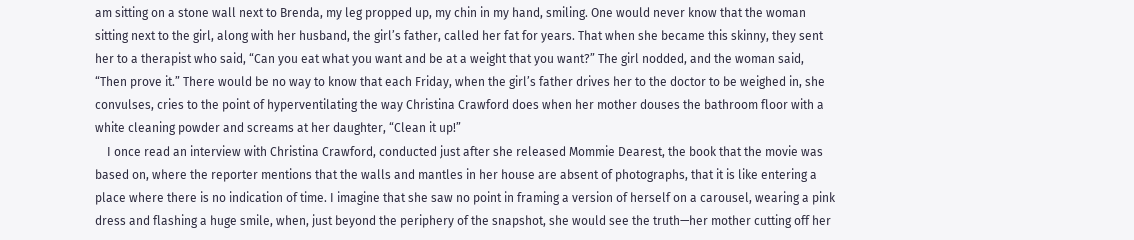am sitting on a stone wall next to Brenda, my leg propped up, my chin in my hand, smiling. One would never know that the woman sitting next to the girl, along with her husband, the girl’s father, called her fat for years. That when she became this skinny, they sent her to a therapist who said, “Can you eat what you want and be at a weight that you want?” The girl nodded, and the woman said, “Then prove it.” There would be no way to know that each Friday, when the girl’s father drives her to the doctor to be weighed in, she convulses, cries to the point of hyperventilating the way Christina Crawford does when her mother douses the bathroom floor with a white cleaning powder and screams at her daughter, “Clean it up!”
    I once read an interview with Christina Crawford, conducted just after she released Mommie Dearest, the book that the movie was based on, where the reporter mentions that the walls and mantles in her house are absent of photographs, that it is like entering a place where there is no indication of time. I imagine that she saw no point in framing a version of herself on a carousel, wearing a pink dress and flashing a huge smile, when, just beyond the periphery of the snapshot, she would see the truth—her mother cutting off her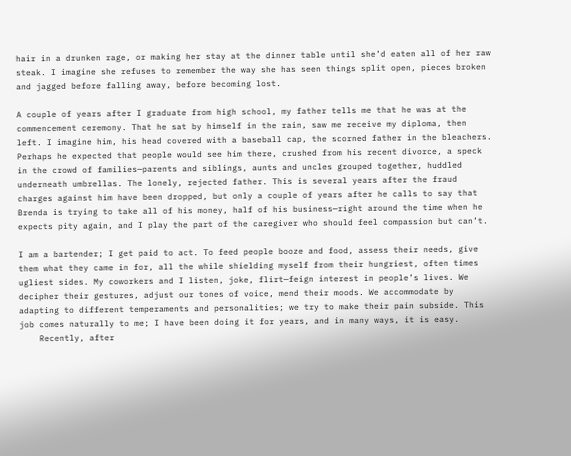hair in a drunken rage, or making her stay at the dinner table until she’d eaten all of her raw steak. I imagine she refuses to remember the way she has seen things split open, pieces broken and jagged before falling away, before becoming lost.

A couple of years after I graduate from high school, my father tells me that he was at the commencement ceremony. That he sat by himself in the rain, saw me receive my diploma, then left. I imagine him, his head covered with a baseball cap, the scorned father in the bleachers. Perhaps he expected that people would see him there, crushed from his recent divorce, a speck in the crowd of families—parents and siblings, aunts and uncles grouped together, huddled underneath umbrellas. The lonely, rejected father. This is several years after the fraud charges against him have been dropped, but only a couple of years after he calls to say that Brenda is trying to take all of his money, half of his business—right around the time when he expects pity again, and I play the part of the caregiver who should feel compassion but can’t.

I am a bartender; I get paid to act. To feed people booze and food, assess their needs, give them what they came in for, all the while shielding myself from their hungriest, often times ugliest sides. My coworkers and I listen, joke, flirt—feign interest in people’s lives. We decipher their gestures, adjust our tones of voice, mend their moods. We accommodate by adapting to different temperaments and personalities; we try to make their pain subside. This job comes naturally to me; I have been doing it for years, and in many ways, it is easy.
    Recently, after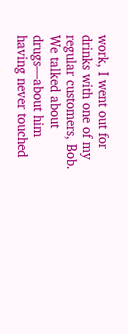work, I went out for drinks with one of my regular customers, Bob. We talked about drugs—about him having never touched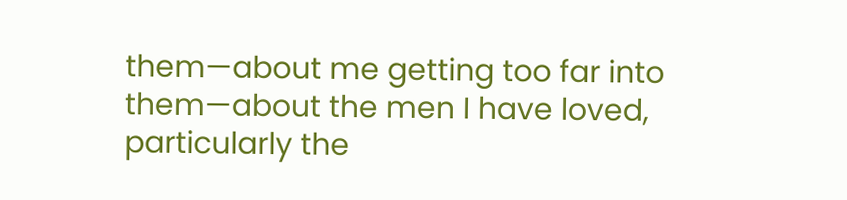them—about me getting too far into them—about the men I have loved, particularly the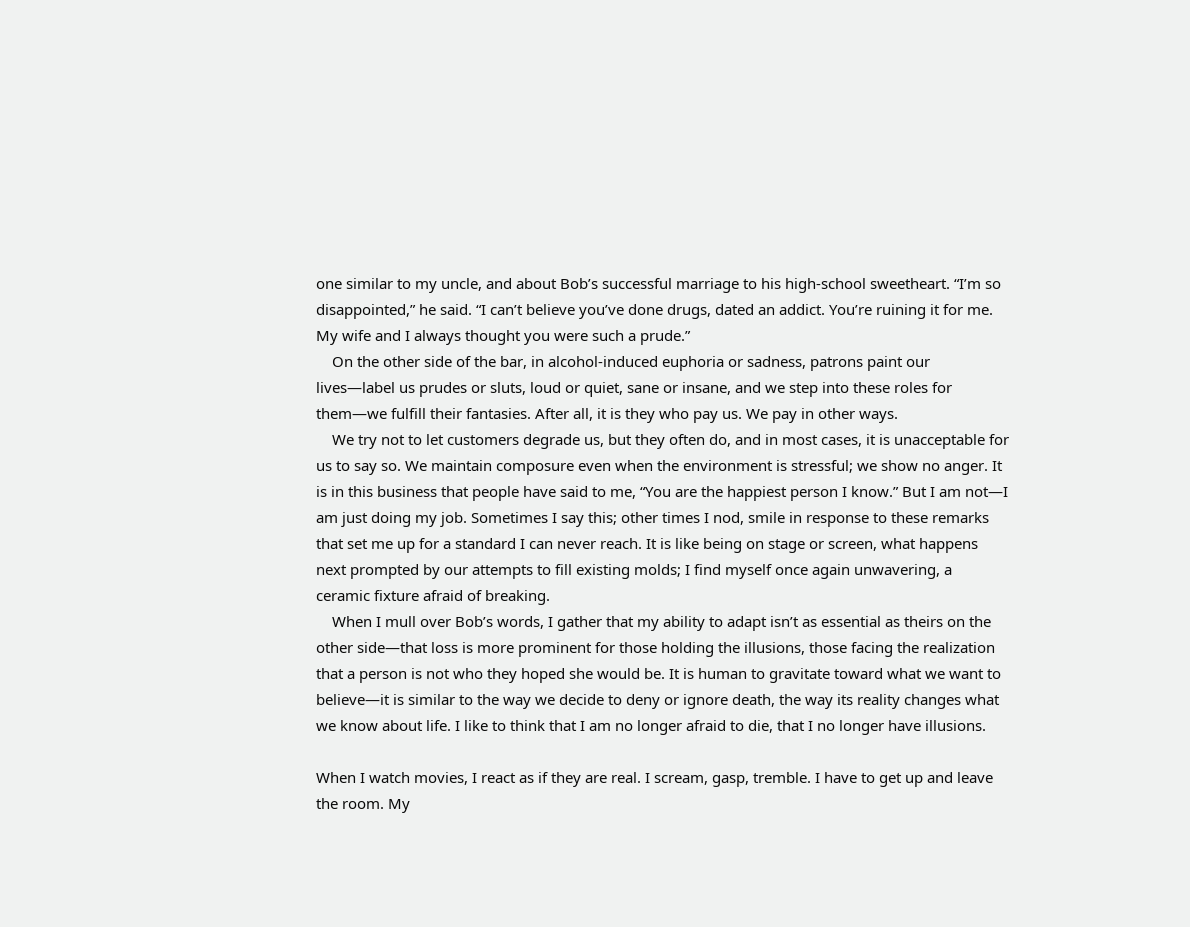one similar to my uncle, and about Bob’s successful marriage to his high-school sweetheart. “I’m so disappointed,” he said. “I can’t believe you’ve done drugs, dated an addict. You’re ruining it for me. My wife and I always thought you were such a prude.”
    On the other side of the bar, in alcohol-induced euphoria or sadness, patrons paint our lives—label us prudes or sluts, loud or quiet, sane or insane, and we step into these roles for them—we fulfill their fantasies. After all, it is they who pay us. We pay in other ways.
    We try not to let customers degrade us, but they often do, and in most cases, it is unacceptable for us to say so. We maintain composure even when the environment is stressful; we show no anger. It is in this business that people have said to me, “You are the happiest person I know.” But I am not—I am just doing my job. Sometimes I say this; other times I nod, smile in response to these remarks that set me up for a standard I can never reach. It is like being on stage or screen, what happens next prompted by our attempts to fill existing molds; I find myself once again unwavering, a ceramic fixture afraid of breaking.
    When I mull over Bob’s words, I gather that my ability to adapt isn’t as essential as theirs on the other side—that loss is more prominent for those holding the illusions, those facing the realization that a person is not who they hoped she would be. It is human to gravitate toward what we want to believe—it is similar to the way we decide to deny or ignore death, the way its reality changes what we know about life. I like to think that I am no longer afraid to die, that I no longer have illusions.

When I watch movies, I react as if they are real. I scream, gasp, tremble. I have to get up and leave the room. My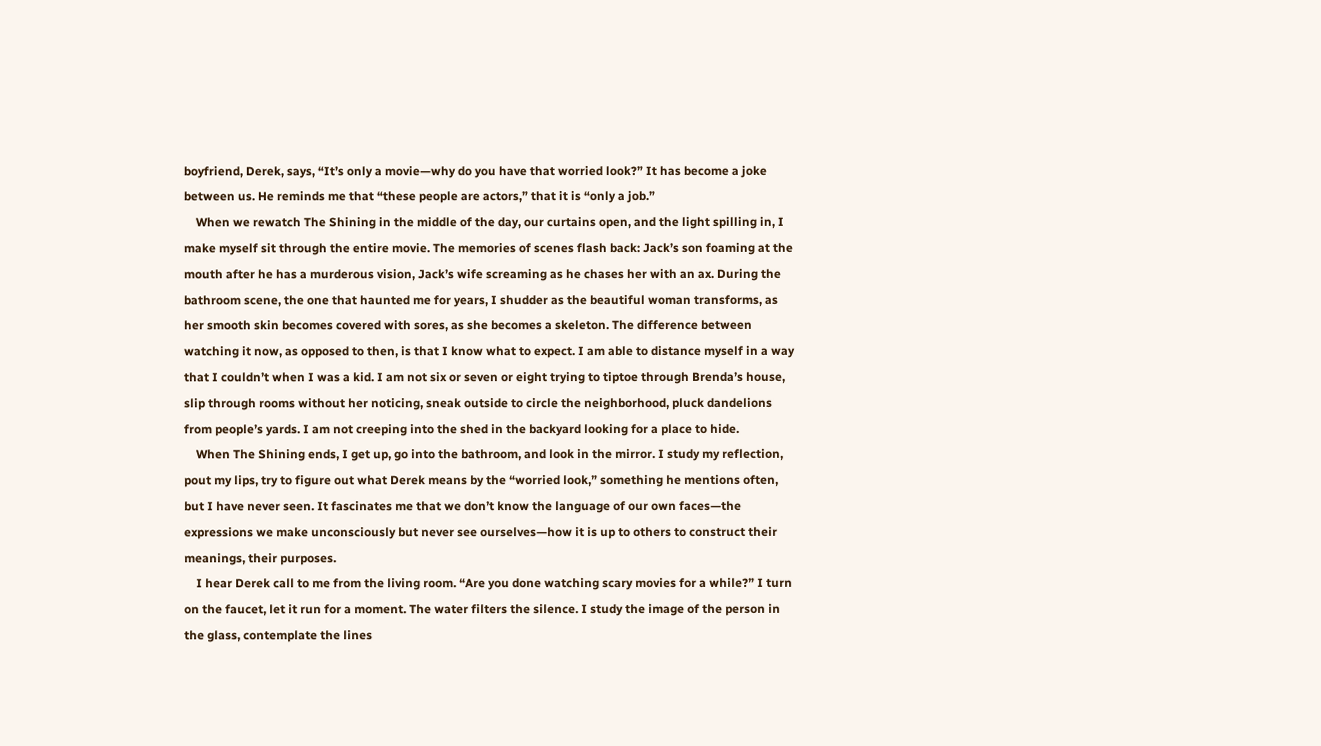boyfriend, Derek, says, “It’s only a movie—why do you have that worried look?” It has become a joke between us. He reminds me that “these people are actors,” that it is “only a job.”
    When we rewatch The Shining in the middle of the day, our curtains open, and the light spilling in, I make myself sit through the entire movie. The memories of scenes flash back: Jack’s son foaming at the mouth after he has a murderous vision, Jack’s wife screaming as he chases her with an ax. During the bathroom scene, the one that haunted me for years, I shudder as the beautiful woman transforms, as her smooth skin becomes covered with sores, as she becomes a skeleton. The difference between watching it now, as opposed to then, is that I know what to expect. I am able to distance myself in a way that I couldn’t when I was a kid. I am not six or seven or eight trying to tiptoe through Brenda’s house, slip through rooms without her noticing, sneak outside to circle the neighborhood, pluck dandelions from people’s yards. I am not creeping into the shed in the backyard looking for a place to hide.
    When The Shining ends, I get up, go into the bathroom, and look in the mirror. I study my reflection, pout my lips, try to figure out what Derek means by the “worried look,” something he mentions often, but I have never seen. It fascinates me that we don’t know the language of our own faces—the expressions we make unconsciously but never see ourselves—how it is up to others to construct their meanings, their purposes.
    I hear Derek call to me from the living room. “Are you done watching scary movies for a while?” I turn on the faucet, let it run for a moment. The water filters the silence. I study the image of the person in the glass, contemplate the lines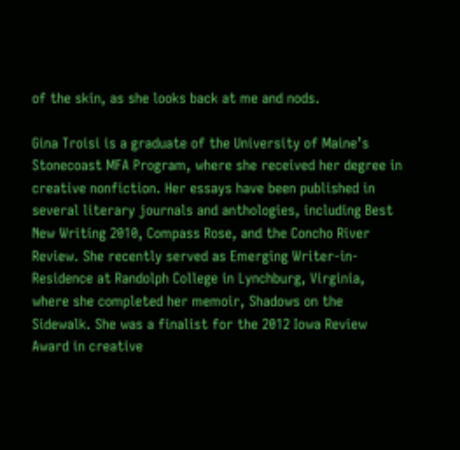of the skin, as she looks back at me and nods.

Gina Troisi is a graduate of the University of Maine’s Stonecoast MFA Program, where she received her degree in creative nonfiction. Her essays have been published in several literary journals and anthologies, including Best New Writing 2010, Compass Rose, and the Concho River Review. She recently served as Emerging Writer-in-Residence at Randolph College in Lynchburg, Virginia, where she completed her memoir, Shadows on the Sidewalk. She was a finalist for the 2012 Iowa Review Award in creative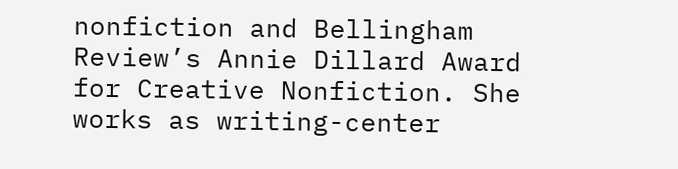nonfiction and Bellingham Review’s Annie Dillard Award for Creative Nonfiction. She works as writing-center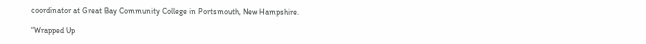coordinator at Great Bay Community College in Portsmouth, New Hampshire.

“Wrapped Up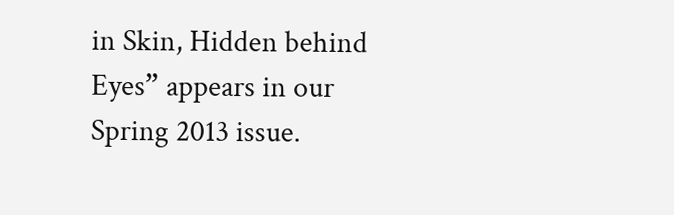in Skin, Hidden behind Eyes” appears in our Spring 2013 issue.